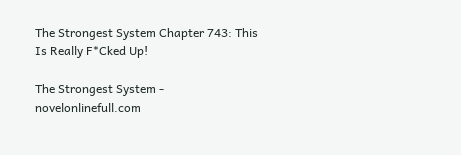The Strongest System Chapter 743: This Is Really F*Cked Up!

The Strongest System - novelonlinefull.com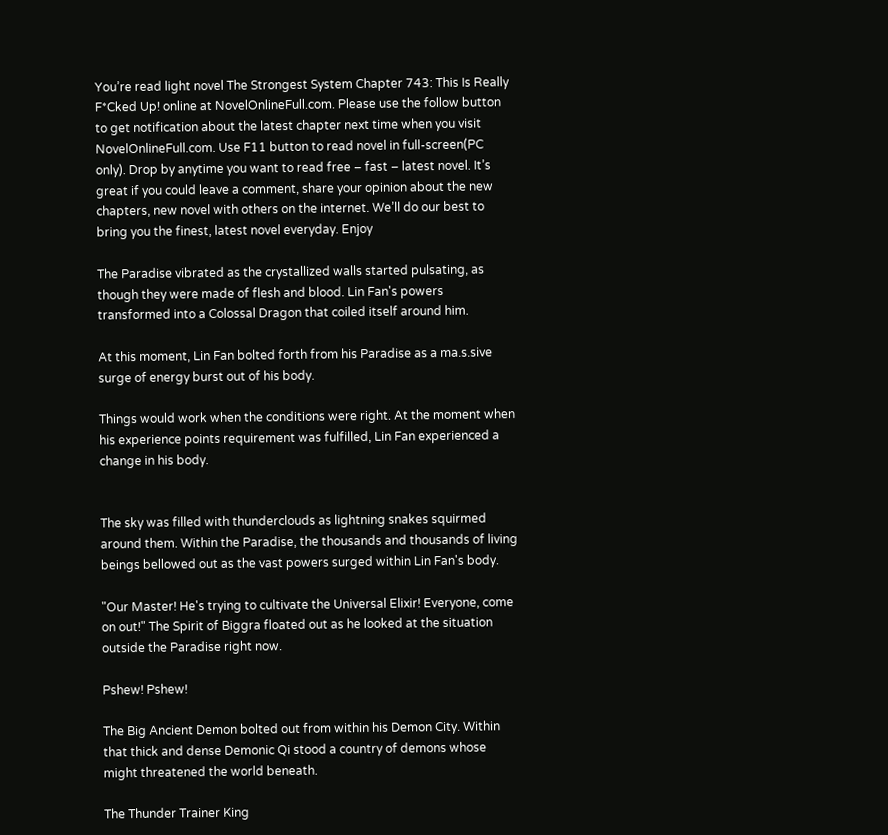You’re read light novel The Strongest System Chapter 743: This Is Really F*Cked Up! online at NovelOnlineFull.com. Please use the follow button to get notification about the latest chapter next time when you visit NovelOnlineFull.com. Use F11 button to read novel in full-screen(PC only). Drop by anytime you want to read free – fast – latest novel. It’s great if you could leave a comment, share your opinion about the new chapters, new novel with others on the internet. We’ll do our best to bring you the finest, latest novel everyday. Enjoy

The Paradise vibrated as the crystallized walls started pulsating, as though they were made of flesh and blood. Lin Fan's powers transformed into a Colossal Dragon that coiled itself around him.

At this moment, Lin Fan bolted forth from his Paradise as a ma.s.sive surge of energy burst out of his body.

Things would work when the conditions were right. At the moment when his experience points requirement was fulfilled, Lin Fan experienced a change in his body.


The sky was filled with thunderclouds as lightning snakes squirmed around them. Within the Paradise, the thousands and thousands of living beings bellowed out as the vast powers surged within Lin Fan's body.

"Our Master! He's trying to cultivate the Universal Elixir! Everyone, come on out!" The Spirit of Biggra floated out as he looked at the situation outside the Paradise right now.

Pshew! Pshew!

The Big Ancient Demon bolted out from within his Demon City. Within that thick and dense Demonic Qi stood a country of demons whose might threatened the world beneath.

The Thunder Trainer King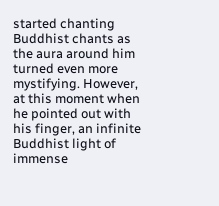started chanting Buddhist chants as the aura around him turned even more mystifying. However, at this moment when he pointed out with his finger, an infinite Buddhist light of immense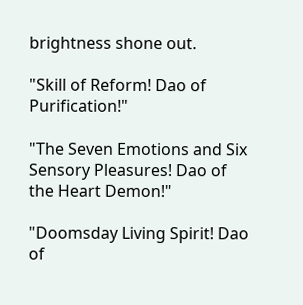brightness shone out.

"Skill of Reform! Dao of Purification!"

"The Seven Emotions and Six Sensory Pleasures! Dao of the Heart Demon!"

"Doomsday Living Spirit! Dao of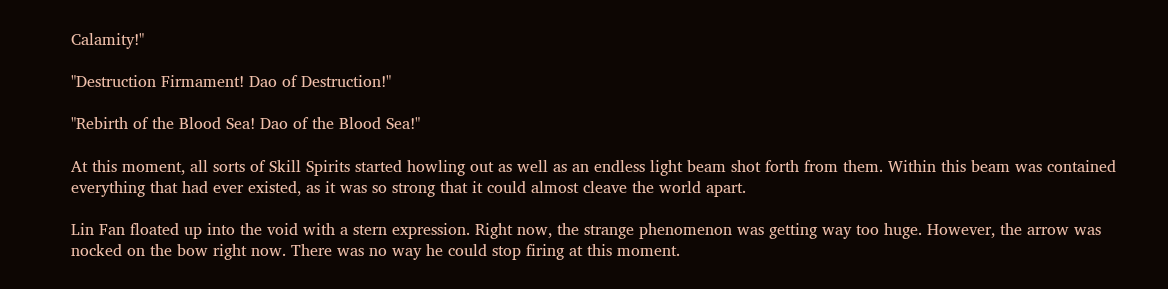Calamity!"

"Destruction Firmament! Dao of Destruction!"

"Rebirth of the Blood Sea! Dao of the Blood Sea!"

At this moment, all sorts of Skill Spirits started howling out as well as an endless light beam shot forth from them. Within this beam was contained everything that had ever existed, as it was so strong that it could almost cleave the world apart.

Lin Fan floated up into the void with a stern expression. Right now, the strange phenomenon was getting way too huge. However, the arrow was nocked on the bow right now. There was no way he could stop firing at this moment.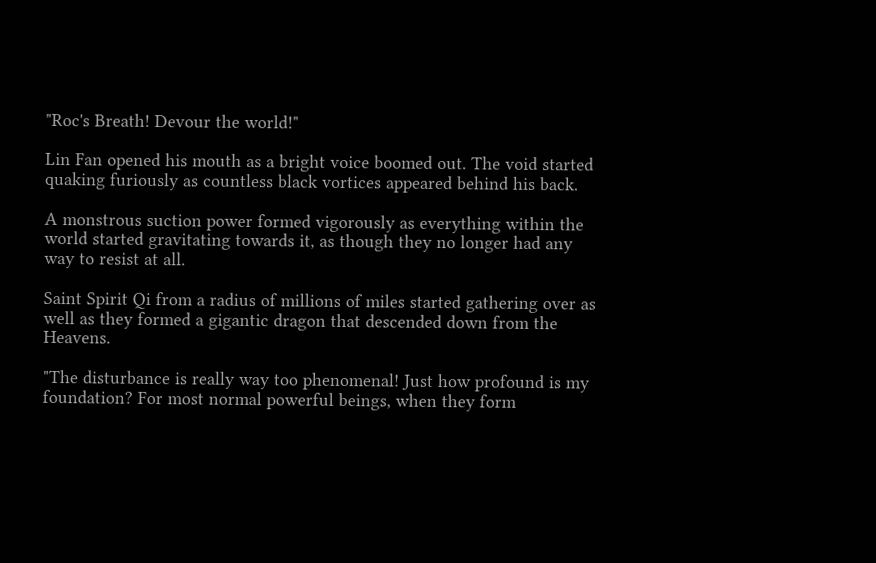"Roc's Breath! Devour the world!"

Lin Fan opened his mouth as a bright voice boomed out. The void started quaking furiously as countless black vortices appeared behind his back.

A monstrous suction power formed vigorously as everything within the world started gravitating towards it, as though they no longer had any way to resist at all.

Saint Spirit Qi from a radius of millions of miles started gathering over as well as they formed a gigantic dragon that descended down from the Heavens.

"The disturbance is really way too phenomenal! Just how profound is my foundation? For most normal powerful beings, when they form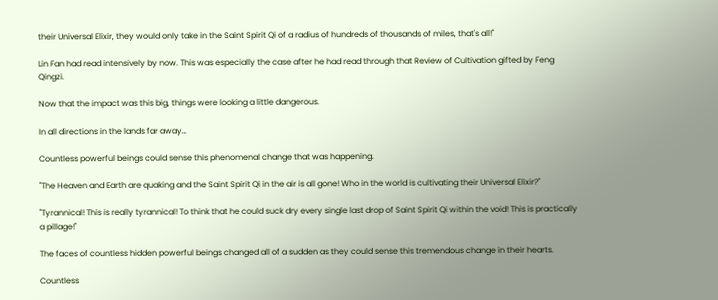their Universal Elixir, they would only take in the Saint Spirit Qi of a radius of hundreds of thousands of miles, that's all!"

Lin Fan had read intensively by now. This was especially the case after he had read through that Review of Cultivation gifted by Feng Qingzi.

Now that the impact was this big, things were looking a little dangerous.

In all directions in the lands far away…

Countless powerful beings could sense this phenomenal change that was happening.

"The Heaven and Earth are quaking and the Saint Spirit Qi in the air is all gone! Who in the world is cultivating their Universal Elixir?"

"Tyrannical! This is really tyrannical! To think that he could suck dry every single last drop of Saint Spirit Qi within the void! This is practically a pillage!"

The faces of countless hidden powerful beings changed all of a sudden as they could sense this tremendous change in their hearts.

Countless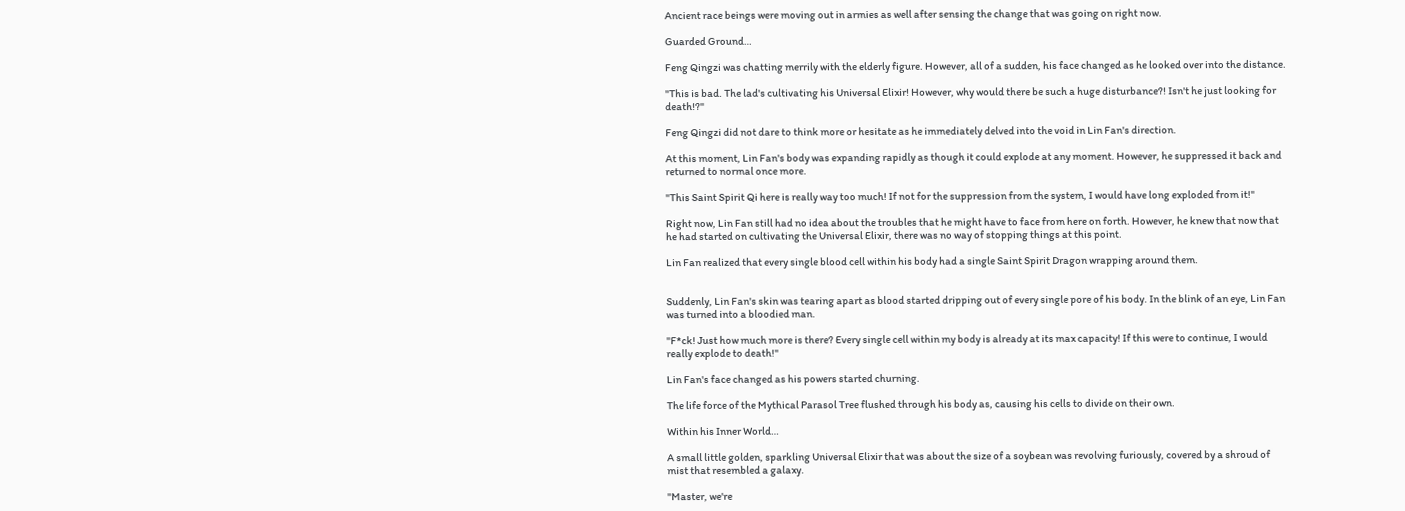Ancient race beings were moving out in armies as well after sensing the change that was going on right now.

Guarded Ground…

Feng Qingzi was chatting merrily with the elderly figure. However, all of a sudden, his face changed as he looked over into the distance.

"This is bad. The lad's cultivating his Universal Elixir! However, why would there be such a huge disturbance?! Isn't he just looking for death!?"

Feng Qingzi did not dare to think more or hesitate as he immediately delved into the void in Lin Fan's direction.

At this moment, Lin Fan's body was expanding rapidly as though it could explode at any moment. However, he suppressed it back and returned to normal once more.

"This Saint Spirit Qi here is really way too much! If not for the suppression from the system, I would have long exploded from it!"

Right now, Lin Fan still had no idea about the troubles that he might have to face from here on forth. However, he knew that now that he had started on cultivating the Universal Elixir, there was no way of stopping things at this point.

Lin Fan realized that every single blood cell within his body had a single Saint Spirit Dragon wrapping around them.


Suddenly, Lin Fan's skin was tearing apart as blood started dripping out of every single pore of his body. In the blink of an eye, Lin Fan was turned into a bloodied man.

"F*ck! Just how much more is there? Every single cell within my body is already at its max capacity! If this were to continue, I would really explode to death!"

Lin Fan's face changed as his powers started churning.

The life force of the Mythical Parasol Tree flushed through his body as, causing his cells to divide on their own.

Within his Inner World…

A small little golden, sparkling Universal Elixir that was about the size of a soybean was revolving furiously, covered by a shroud of mist that resembled a galaxy.

"Master, we're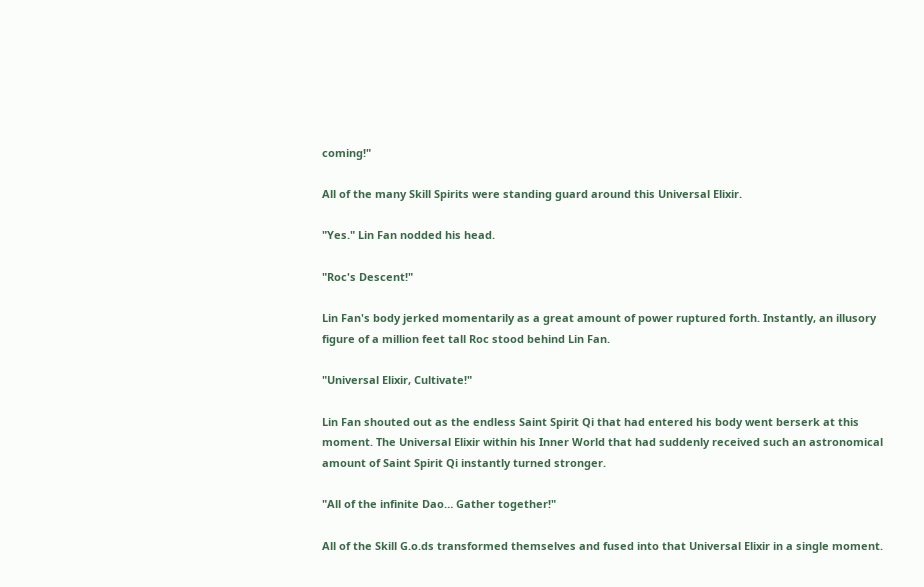coming!"

All of the many Skill Spirits were standing guard around this Universal Elixir.

"Yes." Lin Fan nodded his head.

"Roc's Descent!"

Lin Fan's body jerked momentarily as a great amount of power ruptured forth. Instantly, an illusory figure of a million feet tall Roc stood behind Lin Fan.

"Universal Elixir, Cultivate!"

Lin Fan shouted out as the endless Saint Spirit Qi that had entered his body went berserk at this moment. The Universal Elixir within his Inner World that had suddenly received such an astronomical amount of Saint Spirit Qi instantly turned stronger.

"All of the infinite Dao… Gather together!"

All of the Skill G.o.ds transformed themselves and fused into that Universal Elixir in a single moment.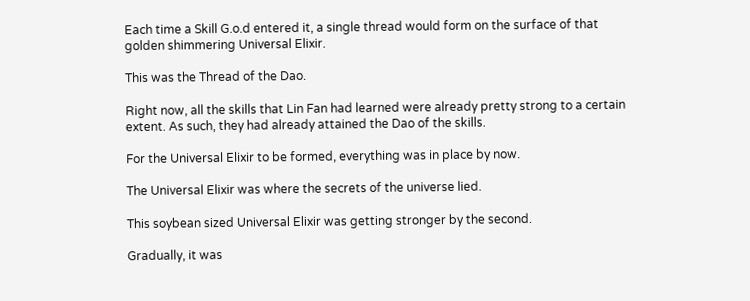Each time a Skill G.o.d entered it, a single thread would form on the surface of that golden shimmering Universal Elixir.

This was the Thread of the Dao.

Right now, all the skills that Lin Fan had learned were already pretty strong to a certain extent. As such, they had already attained the Dao of the skills.

For the Universal Elixir to be formed, everything was in place by now.

The Universal Elixir was where the secrets of the universe lied.

This soybean sized Universal Elixir was getting stronger by the second.

Gradually, it was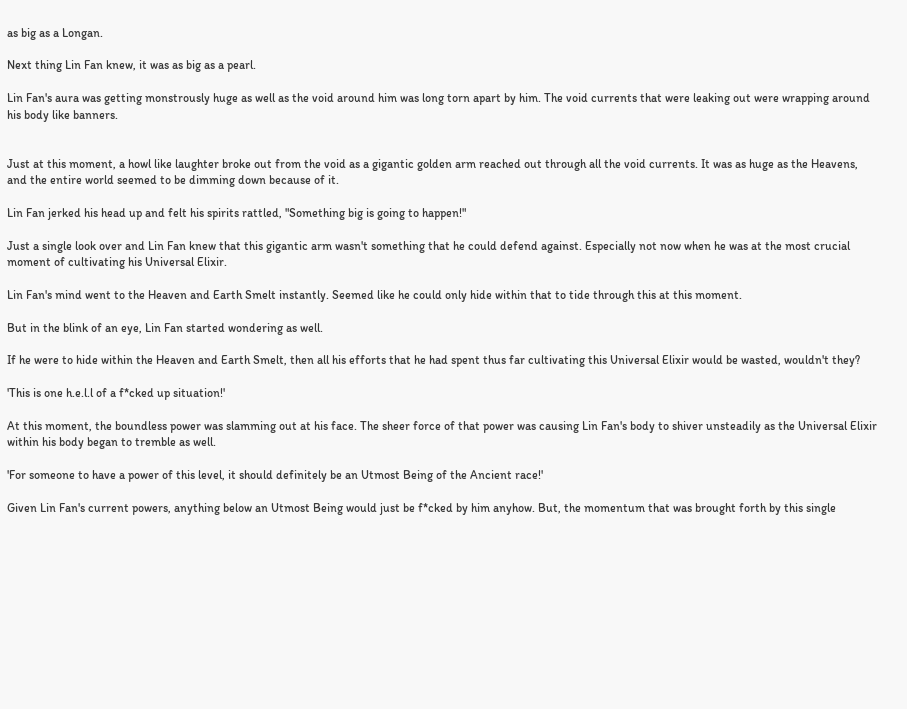as big as a Longan.

Next thing Lin Fan knew, it was as big as a pearl.

Lin Fan's aura was getting monstrously huge as well as the void around him was long torn apart by him. The void currents that were leaking out were wrapping around his body like banners.


Just at this moment, a howl like laughter broke out from the void as a gigantic golden arm reached out through all the void currents. It was as huge as the Heavens, and the entire world seemed to be dimming down because of it.

Lin Fan jerked his head up and felt his spirits rattled, "Something big is going to happen!"

Just a single look over and Lin Fan knew that this gigantic arm wasn't something that he could defend against. Especially not now when he was at the most crucial moment of cultivating his Universal Elixir.

Lin Fan's mind went to the Heaven and Earth Smelt instantly. Seemed like he could only hide within that to tide through this at this moment.

But in the blink of an eye, Lin Fan started wondering as well.

If he were to hide within the Heaven and Earth Smelt, then all his efforts that he had spent thus far cultivating this Universal Elixir would be wasted, wouldn't they?

'This is one h.e.l.l of a f*cked up situation!'

At this moment, the boundless power was slamming out at his face. The sheer force of that power was causing Lin Fan's body to shiver unsteadily as the Universal Elixir within his body began to tremble as well.

'For someone to have a power of this level, it should definitely be an Utmost Being of the Ancient race!'

Given Lin Fan's current powers, anything below an Utmost Being would just be f*cked by him anyhow. But, the momentum that was brought forth by this single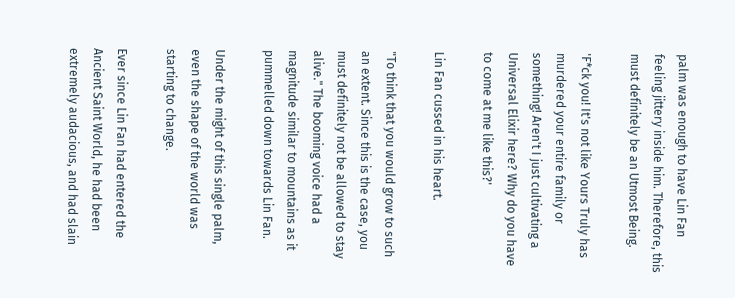palm was enough to have Lin Fan feeling jittery inside him. Therefore, this must definitely be an Utmost Being.

'F*ck you! It's not like Yours Truly has murdered your entire family or something! Aren't I just cultivating a Universal Elixir here? Why do you have to come at me like this?'

Lin Fan cussed in his heart.

"To think that you would grow to such an extent. Since this is the case, you must definitely not be allowed to stay alive." The booming voice had a magnitude similar to mountains as it pummelled down towards Lin Fan.

Under the might of this single palm, even the shape of the world was starting to change.

Ever since Lin Fan had entered the Ancient Saint World, he had been extremely audacious, and had slain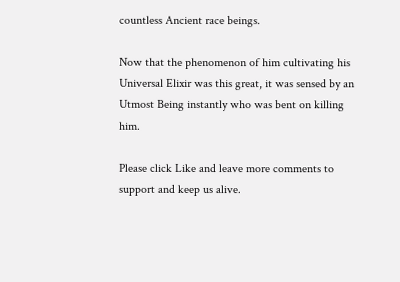countless Ancient race beings.

Now that the phenomenon of him cultivating his Universal Elixir was this great, it was sensed by an Utmost Being instantly who was bent on killing him.

Please click Like and leave more comments to support and keep us alive.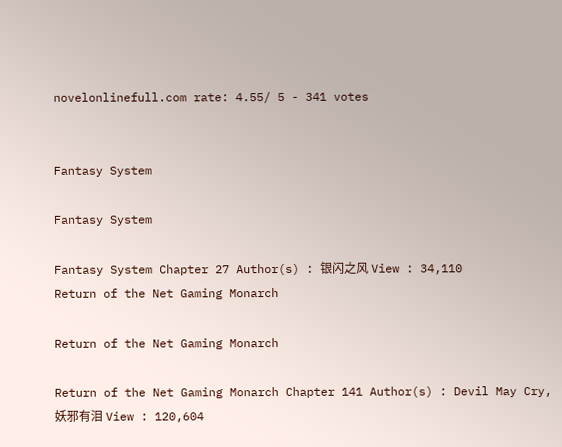novelonlinefull.com rate: 4.55/ 5 - 341 votes


Fantasy System

Fantasy System

Fantasy System Chapter 27 Author(s) : 银闪之风 View : 34,110
Return of the Net Gaming Monarch

Return of the Net Gaming Monarch

Return of the Net Gaming Monarch Chapter 141 Author(s) : Devil May Cry, 妖邪有泪 View : 120,604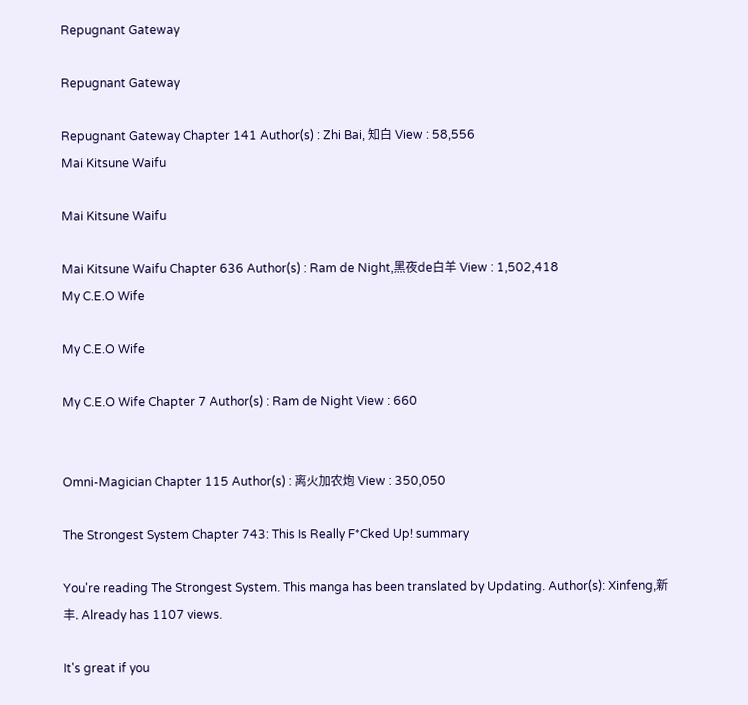Repugnant Gateway

Repugnant Gateway

Repugnant Gateway Chapter 141 Author(s) : Zhi Bai, 知白 View : 58,556
Mai Kitsune Waifu

Mai Kitsune Waifu

Mai Kitsune Waifu Chapter 636 Author(s) : Ram de Night,黑夜de白羊 View : 1,502,418
My C.E.O Wife

My C.E.O Wife

My C.E.O Wife Chapter 7 Author(s) : Ram de Night View : 660


Omni-Magician Chapter 115 Author(s) : 离火加农炮 View : 350,050

The Strongest System Chapter 743: This Is Really F*Cked Up! summary

You're reading The Strongest System. This manga has been translated by Updating. Author(s): Xinfeng,新丰. Already has 1107 views.

It's great if you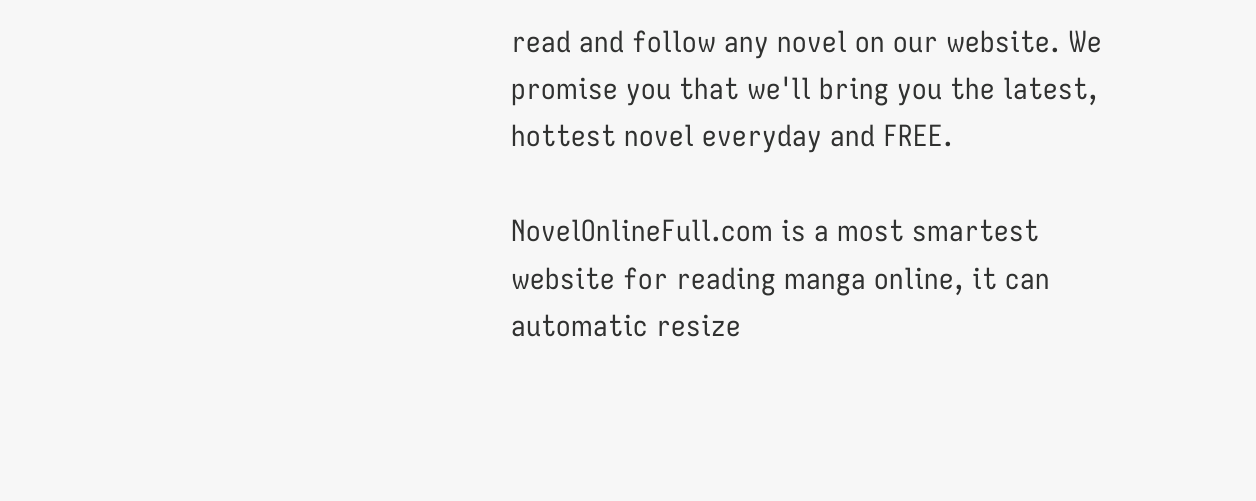read and follow any novel on our website. We promise you that we'll bring you the latest, hottest novel everyday and FREE.

NovelOnlineFull.com is a most smartest website for reading manga online, it can automatic resize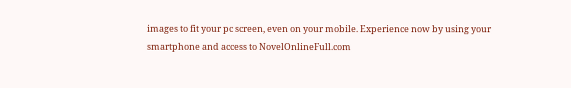images to fit your pc screen, even on your mobile. Experience now by using your smartphone and access to NovelOnlineFull.com